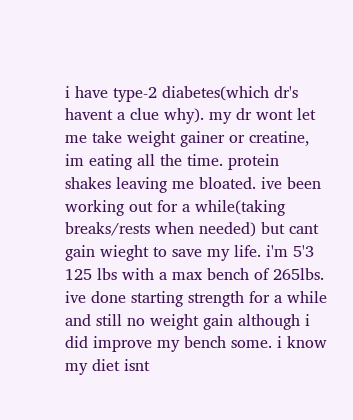i have type-2 diabetes(which dr's havent a clue why). my dr wont let me take weight gainer or creatine, im eating all the time. protein shakes leaving me bloated. ive been working out for a while(taking breaks/rests when needed) but cant gain wieght to save my life. i'm 5'3 125 lbs with a max bench of 265lbs. ive done starting strength for a while and still no weight gain although i did improve my bench some. i know my diet isnt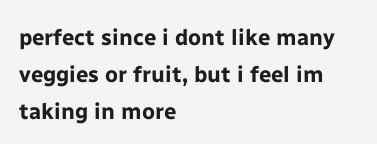perfect since i dont like many veggies or fruit, but i feel im taking in more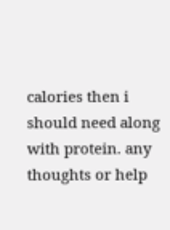calories then i should need along with protein. any thoughts or help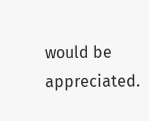would be appreciated.